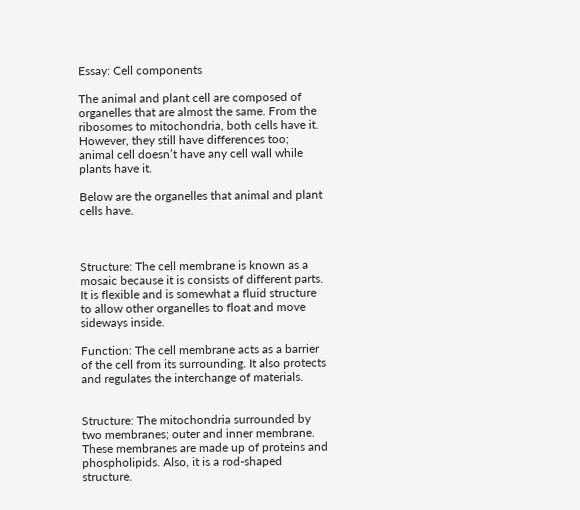Essay: Cell components

The animal and plant cell are composed of organelles that are almost the same. From the ribosomes to mitochondria, both cells have it. However, they still have differences too; animal cell doesn’t have any cell wall while plants have it.

Below are the organelles that animal and plant cells have.



Structure: The cell membrane is known as a mosaic because it is consists of different parts. It is flexible and is somewhat a fluid structure to allow other organelles to float and move sideways inside.

Function: The cell membrane acts as a barrier of the cell from its surrounding. It also protects and regulates the interchange of materials.


Structure: The mitochondria surrounded by two membranes; outer and inner membrane. These membranes are made up of proteins and phospholipids. Also, it is a rod-shaped structure.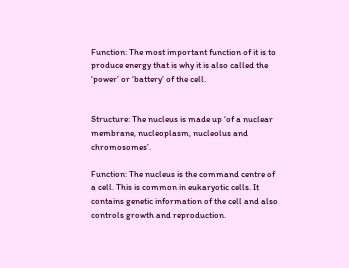Function: The most important function of it is to produce energy that is why it is also called the ‘power’ or ‘battery’ of the cell.


Structure: The nucleus is made up ‘of a nuclear membrane, nucleoplasm, nucleolus and chromosomes’.

Function: The nucleus is the command centre of a cell. This is common in eukaryotic cells. It contains genetic information of the cell and also controls growth and reproduction.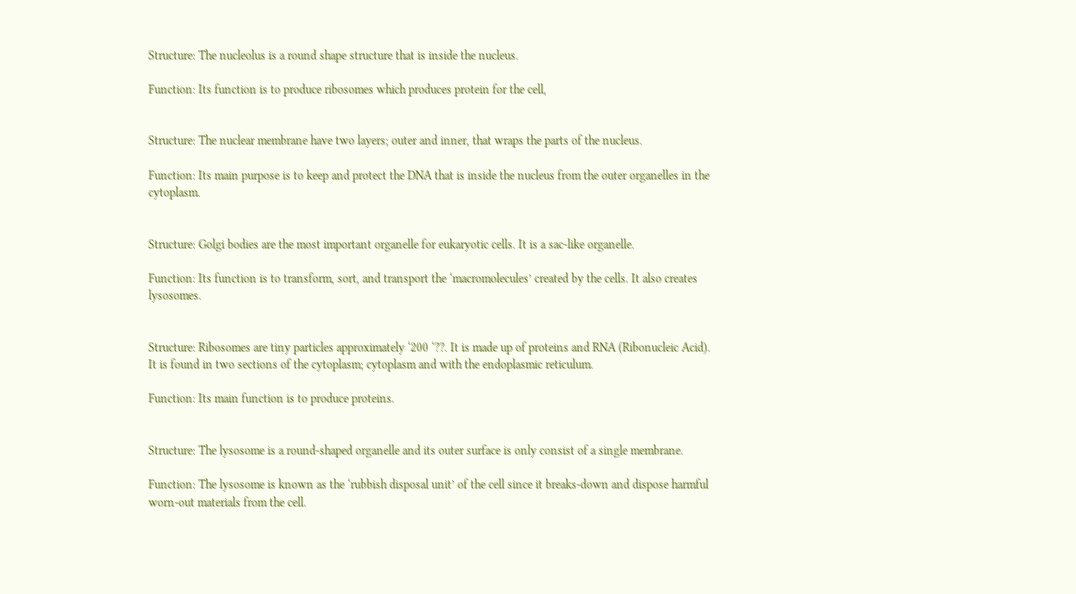Structure: The nucleolus is a round shape structure that is inside the nucleus.

Function: Its function is to produce ribosomes which produces protein for the cell,


Structure: The nuclear membrane have two layers; outer and inner, that wraps the parts of the nucleus.

Function: Its main purpose is to keep and protect the DNA that is inside the nucleus from the outer organelles in the cytoplasm.


Structure: Golgi bodies are the most important organelle for eukaryotic cells. It is a sac-like organelle.

Function: Its function is to transform, sort, and transport the ‘macromolecules’ created by the cells. It also creates lysosomes.


Structure: Ribosomes are tiny particles approximately ‘200 ‘??. It is made up of proteins and RNA (Ribonucleic Acid). It is found in two sections of the cytoplasm; cytoplasm and with the endoplasmic reticulum.

Function: Its main function is to produce proteins.


Structure: The lysosome is a round-shaped organelle and its outer surface is only consist of a single membrane.

Function: The lysosome is known as the ‘rubbish disposal unit’ of the cell since it breaks-down and dispose harmful worn-out materials from the cell.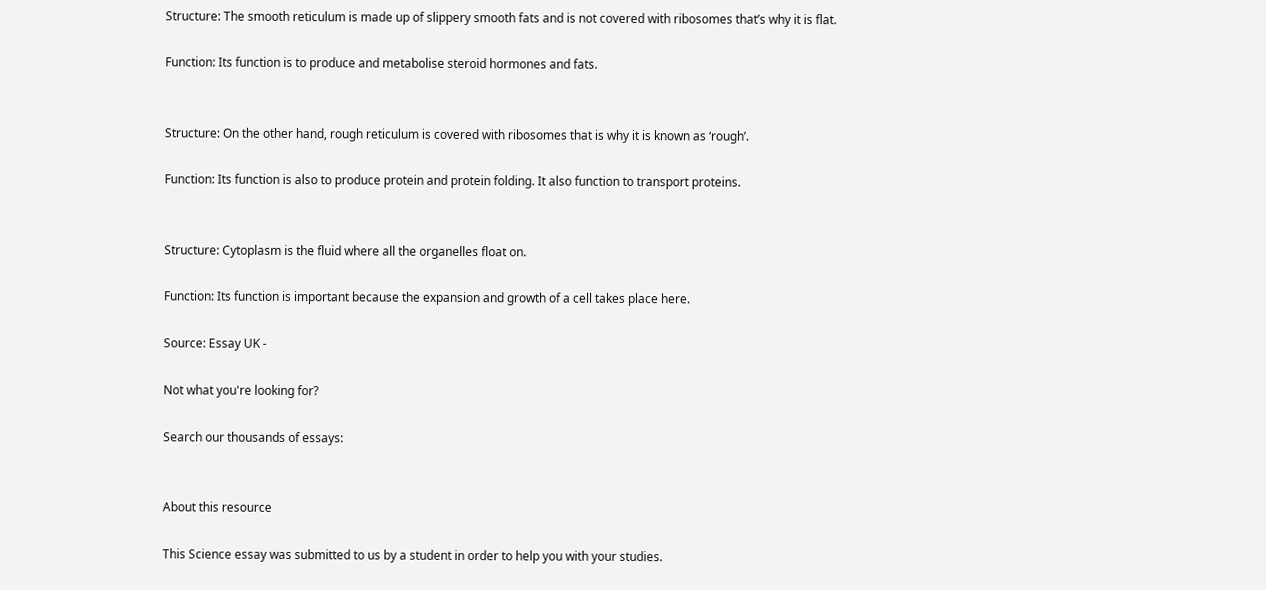Structure: The smooth reticulum is made up of slippery smooth fats and is not covered with ribosomes that’s why it is flat.

Function: Its function is to produce and metabolise steroid hormones and fats.


Structure: On the other hand, rough reticulum is covered with ribosomes that is why it is known as ‘rough’.

Function: Its function is also to produce protein and protein folding. It also function to transport proteins.


Structure: Cytoplasm is the fluid where all the organelles float on.

Function: Its function is important because the expansion and growth of a cell takes place here.

Source: Essay UK -

Not what you're looking for?

Search our thousands of essays:


About this resource

This Science essay was submitted to us by a student in order to help you with your studies.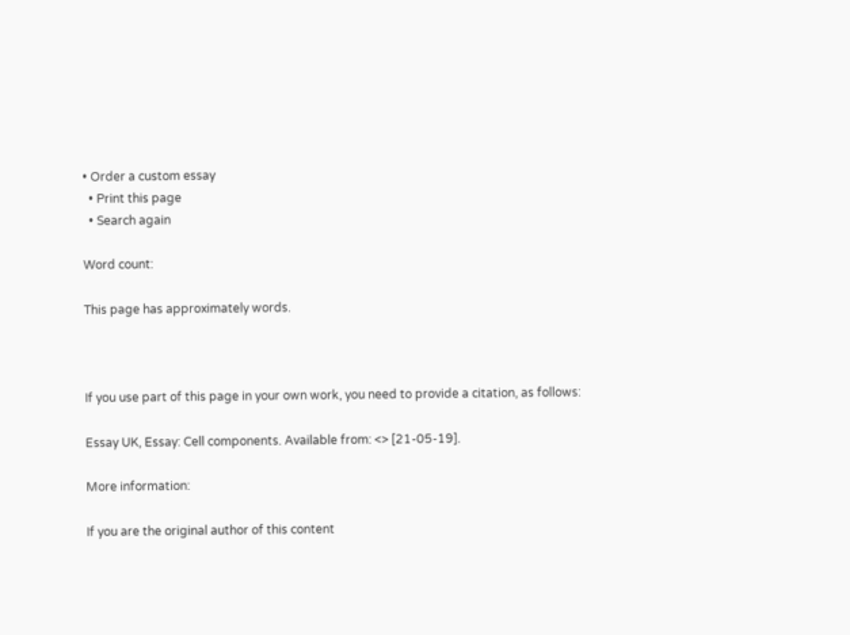• Order a custom essay
  • Print this page
  • Search again

Word count:

This page has approximately words.



If you use part of this page in your own work, you need to provide a citation, as follows:

Essay UK, Essay: Cell components. Available from: <> [21-05-19].

More information:

If you are the original author of this content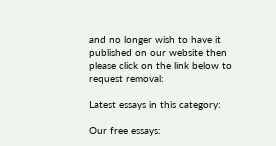and no longer wish to have it published on our website then please click on the link below to request removal:

Latest essays in this category:

Our free essays: